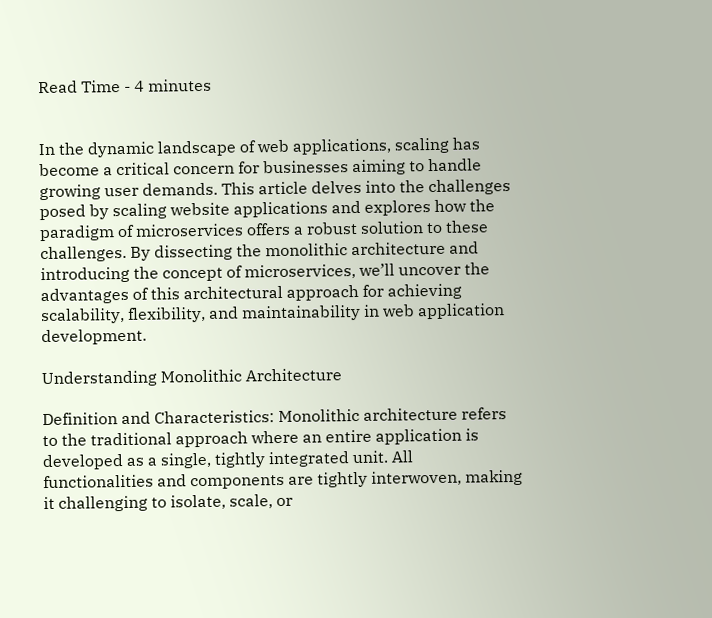Read Time - 4 minutes


In the dynamic landscape of web applications, scaling has become a critical concern for businesses aiming to handle growing user demands. This article delves into the challenges posed by scaling website applications and explores how the paradigm of microservices offers a robust solution to these challenges. By dissecting the monolithic architecture and introducing the concept of microservices, we’ll uncover the advantages of this architectural approach for achieving scalability, flexibility, and maintainability in web application development.

Understanding Monolithic Architecture

Definition and Characteristics: Monolithic architecture refers to the traditional approach where an entire application is developed as a single, tightly integrated unit. All functionalities and components are tightly interwoven, making it challenging to isolate, scale, or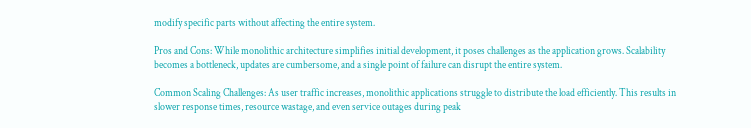modify specific parts without affecting the entire system.

Pros and Cons: While monolithic architecture simplifies initial development, it poses challenges as the application grows. Scalability becomes a bottleneck, updates are cumbersome, and a single point of failure can disrupt the entire system.

Common Scaling Challenges: As user traffic increases, monolithic applications struggle to distribute the load efficiently. This results in slower response times, resource wastage, and even service outages during peak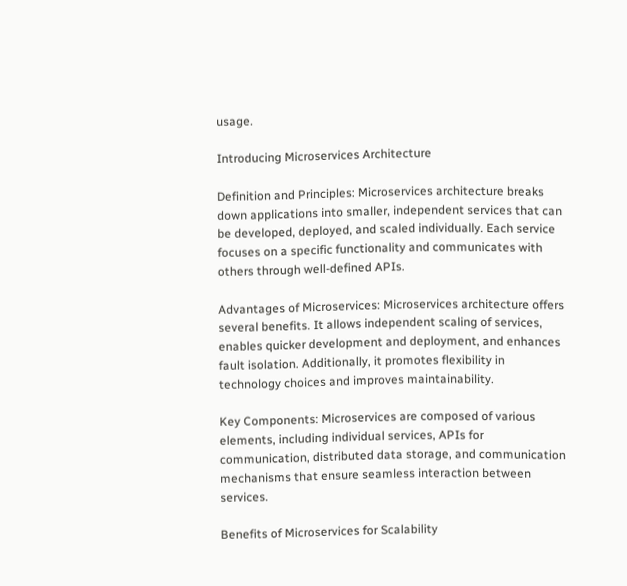usage.

Introducing Microservices Architecture

Definition and Principles: Microservices architecture breaks down applications into smaller, independent services that can be developed, deployed, and scaled individually. Each service focuses on a specific functionality and communicates with others through well-defined APIs.

Advantages of Microservices: Microservices architecture offers several benefits. It allows independent scaling of services, enables quicker development and deployment, and enhances fault isolation. Additionally, it promotes flexibility in technology choices and improves maintainability.

Key Components: Microservices are composed of various elements, including individual services, APIs for communication, distributed data storage, and communication mechanisms that ensure seamless interaction between services.

Benefits of Microservices for Scalability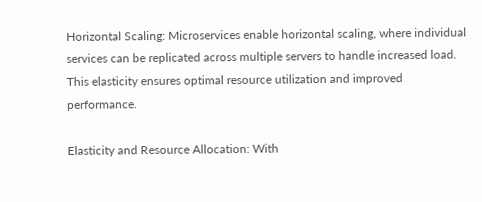Horizontal Scaling: Microservices enable horizontal scaling, where individual services can be replicated across multiple servers to handle increased load. This elasticity ensures optimal resource utilization and improved performance.

Elasticity and Resource Allocation: With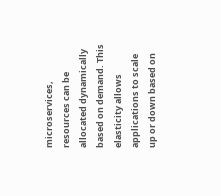microservices, resources can be allocated dynamically based on demand. This elasticity allows applications to scale up or down based on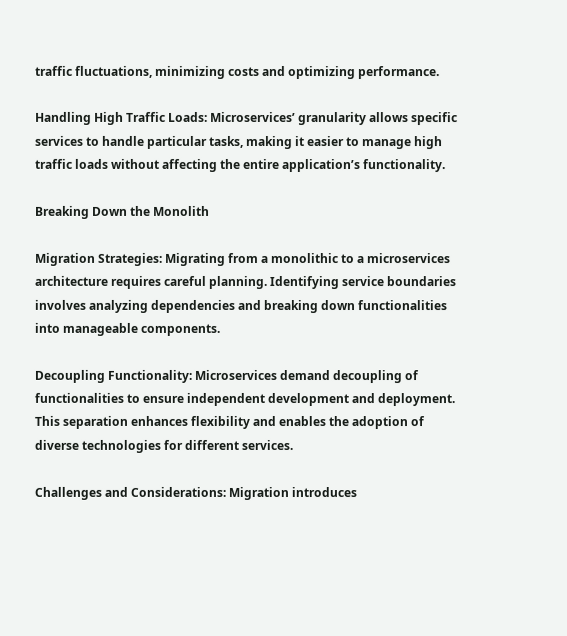traffic fluctuations, minimizing costs and optimizing performance.

Handling High Traffic Loads: Microservices’ granularity allows specific services to handle particular tasks, making it easier to manage high traffic loads without affecting the entire application’s functionality.

Breaking Down the Monolith

Migration Strategies: Migrating from a monolithic to a microservices architecture requires careful planning. Identifying service boundaries involves analyzing dependencies and breaking down functionalities into manageable components.

Decoupling Functionality: Microservices demand decoupling of functionalities to ensure independent development and deployment. This separation enhances flexibility and enables the adoption of diverse technologies for different services.

Challenges and Considerations: Migration introduces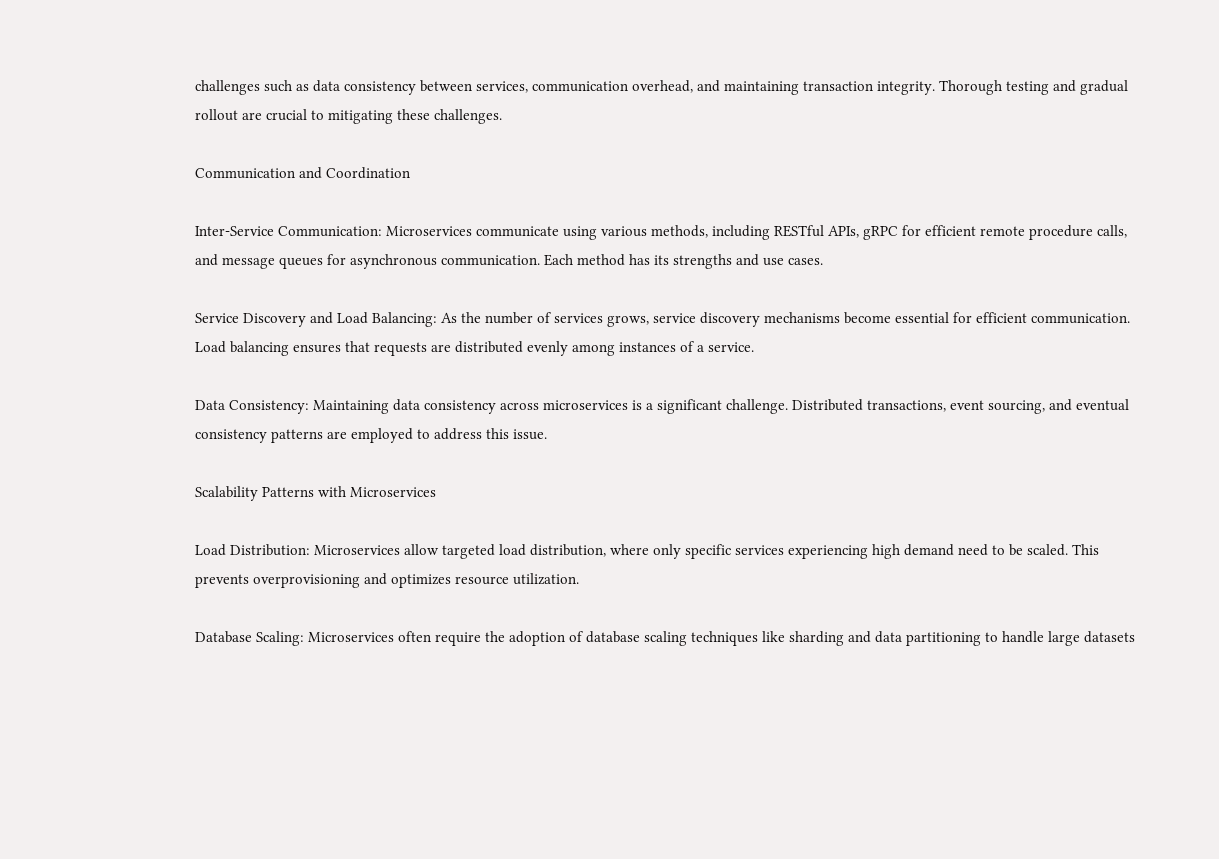challenges such as data consistency between services, communication overhead, and maintaining transaction integrity. Thorough testing and gradual rollout are crucial to mitigating these challenges.

Communication and Coordination

Inter-Service Communication: Microservices communicate using various methods, including RESTful APIs, gRPC for efficient remote procedure calls, and message queues for asynchronous communication. Each method has its strengths and use cases.

Service Discovery and Load Balancing: As the number of services grows, service discovery mechanisms become essential for efficient communication. Load balancing ensures that requests are distributed evenly among instances of a service.

Data Consistency: Maintaining data consistency across microservices is a significant challenge. Distributed transactions, event sourcing, and eventual consistency patterns are employed to address this issue.

Scalability Patterns with Microservices

Load Distribution: Microservices allow targeted load distribution, where only specific services experiencing high demand need to be scaled. This prevents overprovisioning and optimizes resource utilization.

Database Scaling: Microservices often require the adoption of database scaling techniques like sharding and data partitioning to handle large datasets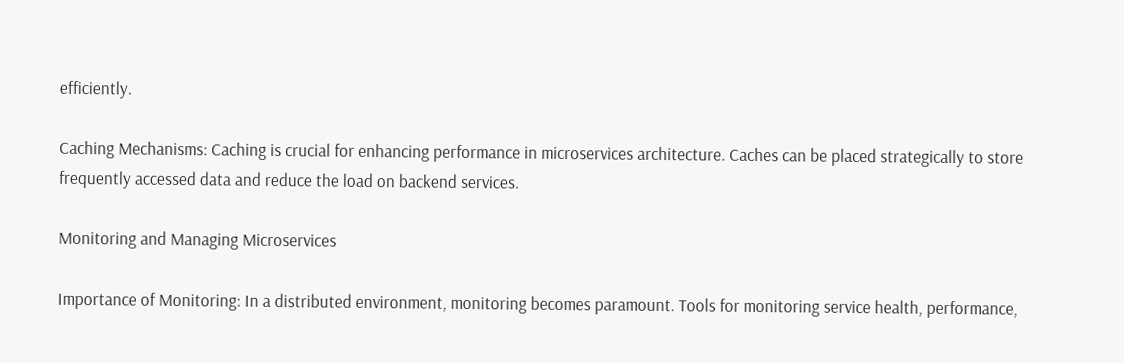efficiently.

Caching Mechanisms: Caching is crucial for enhancing performance in microservices architecture. Caches can be placed strategically to store frequently accessed data and reduce the load on backend services.

Monitoring and Managing Microservices

Importance of Monitoring: In a distributed environment, monitoring becomes paramount. Tools for monitoring service health, performance,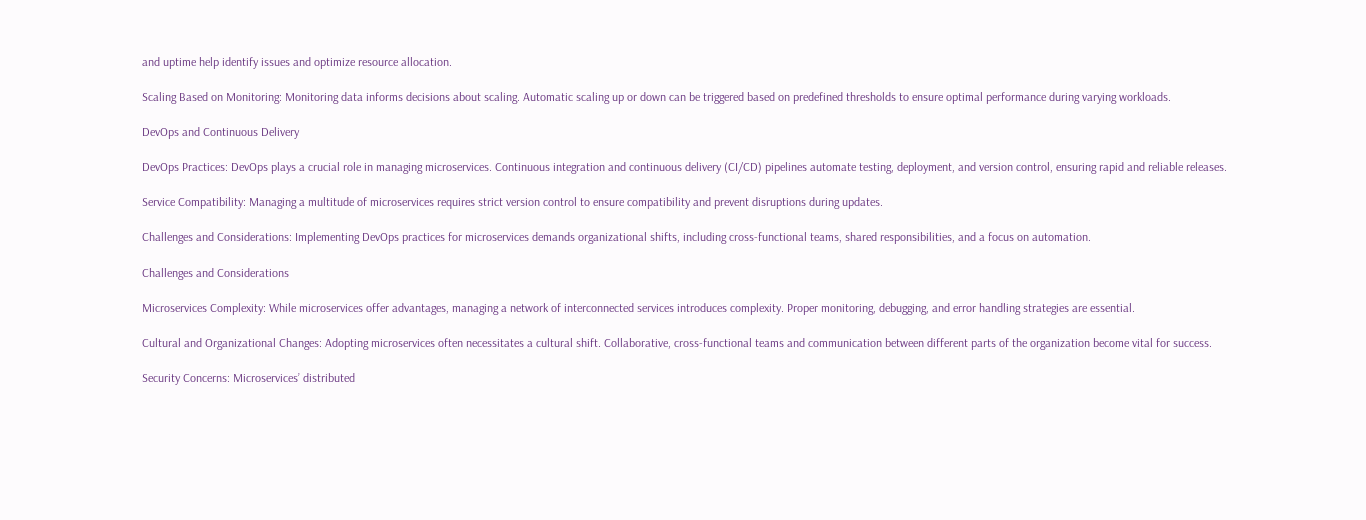and uptime help identify issues and optimize resource allocation.

Scaling Based on Monitoring: Monitoring data informs decisions about scaling. Automatic scaling up or down can be triggered based on predefined thresholds to ensure optimal performance during varying workloads.

DevOps and Continuous Delivery

DevOps Practices: DevOps plays a crucial role in managing microservices. Continuous integration and continuous delivery (CI/CD) pipelines automate testing, deployment, and version control, ensuring rapid and reliable releases.

Service Compatibility: Managing a multitude of microservices requires strict version control to ensure compatibility and prevent disruptions during updates.

Challenges and Considerations: Implementing DevOps practices for microservices demands organizational shifts, including cross-functional teams, shared responsibilities, and a focus on automation.

Challenges and Considerations

Microservices Complexity: While microservices offer advantages, managing a network of interconnected services introduces complexity. Proper monitoring, debugging, and error handling strategies are essential.

Cultural and Organizational Changes: Adopting microservices often necessitates a cultural shift. Collaborative, cross-functional teams and communication between different parts of the organization become vital for success.

Security Concerns: Microservices’ distributed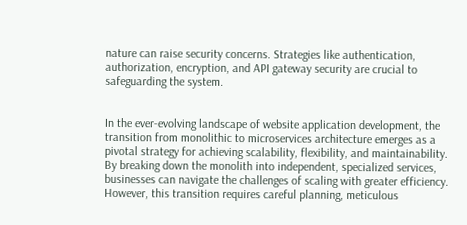nature can raise security concerns. Strategies like authentication, authorization, encryption, and API gateway security are crucial to safeguarding the system.


In the ever-evolving landscape of website application development, the transition from monolithic to microservices architecture emerges as a pivotal strategy for achieving scalability, flexibility, and maintainability. By breaking down the monolith into independent, specialized services, businesses can navigate the challenges of scaling with greater efficiency. However, this transition requires careful planning, meticulous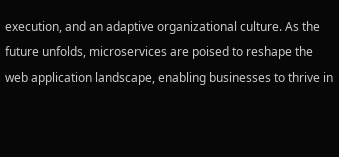execution, and an adaptive organizational culture. As the future unfolds, microservices are poised to reshape the web application landscape, enabling businesses to thrive in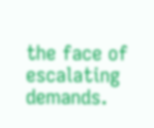the face of escalating demands.